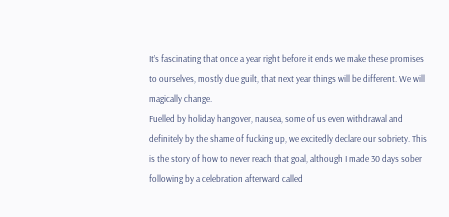It’s fascinating that once a year right before it ends we make these promises to ourselves, mostly due guilt, that next year things will be different. We will magically change.
Fuelled by holiday hangover, nausea, some of us even withdrawal and definitely by the shame of fucking up, we excitedly declare our sobriety. This is the story of how to never reach that goal, although I made 30 days sober following by a celebration afterward called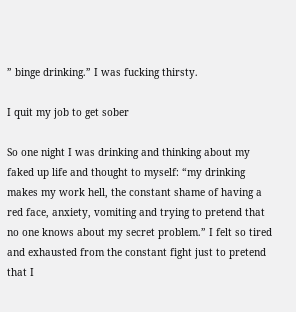” binge drinking.” I was fucking thirsty.

I quit my job to get sober

So one night I was drinking and thinking about my faked up life and thought to myself: “my drinking makes my work hell, the constant shame of having a red face, anxiety, vomiting and trying to pretend that no one knows about my secret problem.” I felt so tired and exhausted from the constant fight just to pretend that I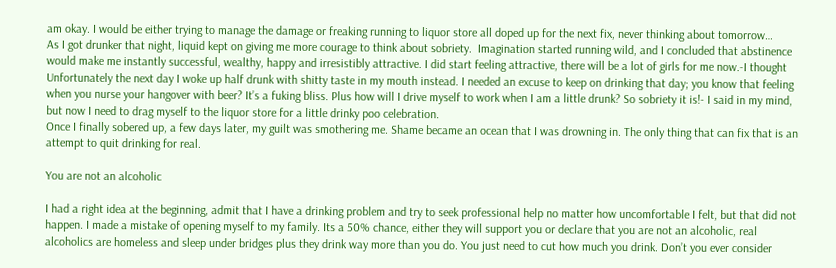am okay. I would be either trying to manage the damage or freaking running to liquor store all doped up for the next fix, never thinking about tomorrow…
As I got drunker that night, liquid kept on giving me more courage to think about sobriety.  Imagination started running wild, and I concluded that abstinence would make me instantly successful, wealthy, happy and irresistibly attractive. I did start feeling attractive, there will be a lot of girls for me now.-I thought
Unfortunately the next day I woke up half drunk with shitty taste in my mouth instead. I needed an excuse to keep on drinking that day; you know that feeling when you nurse your hangover with beer? It’s a fuking bliss. Plus how will I drive myself to work when I am a little drunk? So sobriety it is!- I said in my mind, but now I need to drag myself to the liquor store for a little drinky poo celebration.
Once I finally sobered up, a few days later, my guilt was smothering me. Shame became an ocean that I was drowning in. The only thing that can fix that is an attempt to quit drinking for real.

You are not an alcoholic

I had a right idea at the beginning, admit that I have a drinking problem and try to seek professional help no matter how uncomfortable I felt, but that did not happen. I made a mistake of opening myself to my family. Its a 50% chance, either they will support you or declare that you are not an alcoholic, real alcoholics are homeless and sleep under bridges plus they drink way more than you do. You just need to cut how much you drink. Don’t you ever consider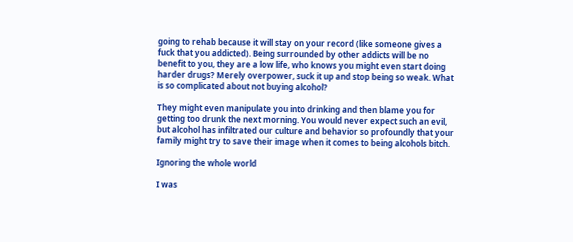going to rehab because it will stay on your record (like someone gives a fuck that you addicted). Being surrounded by other addicts will be no benefit to you, they are a low life, who knows you might even start doing harder drugs? Merely overpower, suck it up and stop being so weak. What is so complicated about not buying alcohol?

They might even manipulate you into drinking and then blame you for getting too drunk the next morning. You would never expect such an evil, but alcohol has infiltrated our culture and behavior so profoundly that your family might try to save their image when it comes to being alcohols bitch.

Ignoring the whole world

I was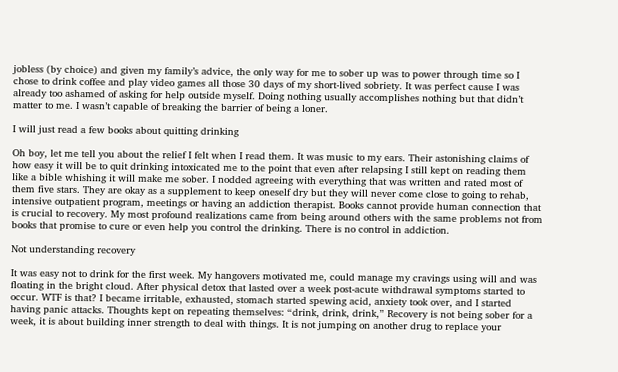jobless (by choice) and given my family’s advice, the only way for me to sober up was to power through time so I chose to drink coffee and play video games all those 30 days of my short-lived sobriety. It was perfect cause I was already too ashamed of asking for help outside myself. Doing nothing usually accomplishes nothing but that didn’t matter to me. I wasn’t capable of breaking the barrier of being a loner.

I will just read a few books about quitting drinking

Oh boy, let me tell you about the relief I felt when I read them. It was music to my ears. Their astonishing claims of how easy it will be to quit drinking intoxicated me to the point that even after relapsing I still kept on reading them like a bible whishing it will make me sober. I nodded agreeing with everything that was written and rated most of them five stars. They are okay as a supplement to keep oneself dry but they will never come close to going to rehab, intensive outpatient program, meetings or having an addiction therapist. Books cannot provide human connection that is crucial to recovery. My most profound realizations came from being around others with the same problems not from books that promise to cure or even help you control the drinking. There is no control in addiction.

Not understanding recovery

It was easy not to drink for the first week. My hangovers motivated me, could manage my cravings using will and was floating in the bright cloud. After physical detox that lasted over a week post-acute withdrawal symptoms started to occur. WTF is that? I became irritable, exhausted, stomach started spewing acid, anxiety took over, and I started having panic attacks. Thoughts kept on repeating themselves: “drink, drink, drink,” Recovery is not being sober for a week, it is about building inner strength to deal with things. It is not jumping on another drug to replace your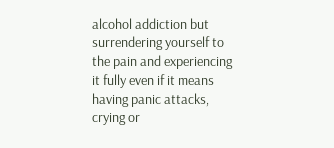alcohol addiction but surrendering yourself to the pain and experiencing it fully even if it means having panic attacks, crying or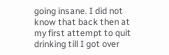going insane. I did not know that back then at my first attempt to quit drinking till I got over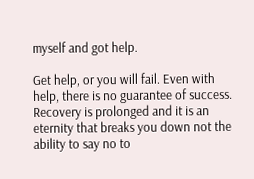myself and got help.

Get help, or you will fail. Even with help, there is no guarantee of success. Recovery is prolonged and it is an eternity that breaks you down not the ability to say no to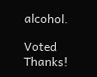alcohol.

Voted Thanks!